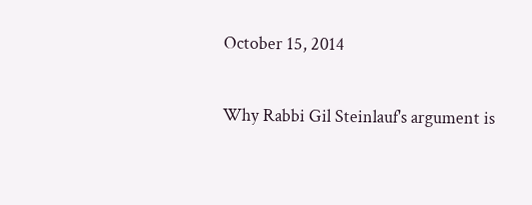October 15, 2014

Why Rabbi Gil Steinlauf's argument is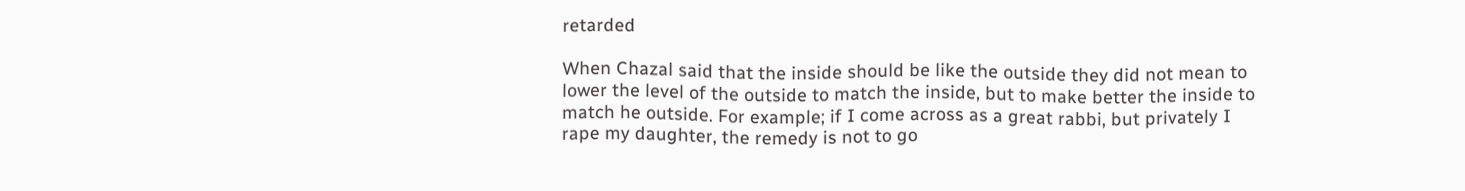retarded

When Chazal said that the inside should be like the outside they did not mean to lower the level of the outside to match the inside, but to make better the inside to match he outside. For example; if I come across as a great rabbi, but privately I rape my daughter, the remedy is not to go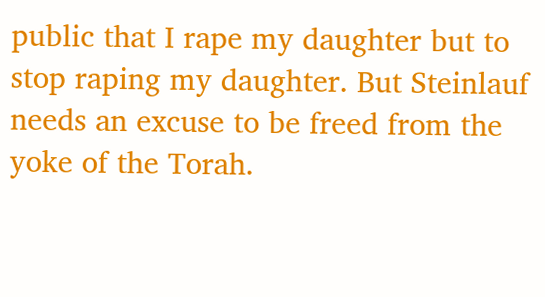public that I rape my daughter but to stop raping my daughter. But Steinlauf needs an excuse to be freed from the yoke of the Torah.